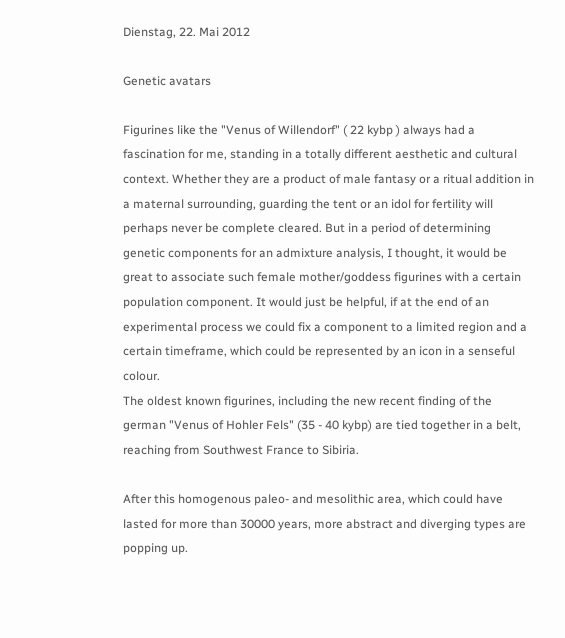Dienstag, 22. Mai 2012

Genetic avatars

Figurines like the "Venus of Willendorf" ( 22 kybp ) always had a fascination for me, standing in a totally different aesthetic and cultural context. Whether they are a product of male fantasy or a ritual addition in a maternal surrounding, guarding the tent or an idol for fertility will perhaps never be complete cleared. But in a period of determining genetic components for an admixture analysis, I thought, it would be great to associate such female mother/goddess figurines with a certain population component. It would just be helpful, if at the end of an experimental process we could fix a component to a limited region and a certain timeframe, which could be represented by an icon in a senseful colour.
The oldest known figurines, including the new recent finding of the german "Venus of Hohler Fels" (35 - 40 kybp) are tied together in a belt, reaching from Southwest France to Sibiria.

After this homogenous paleo- and mesolithic area, which could have lasted for more than 30000 years, more abstract and diverging types are popping up.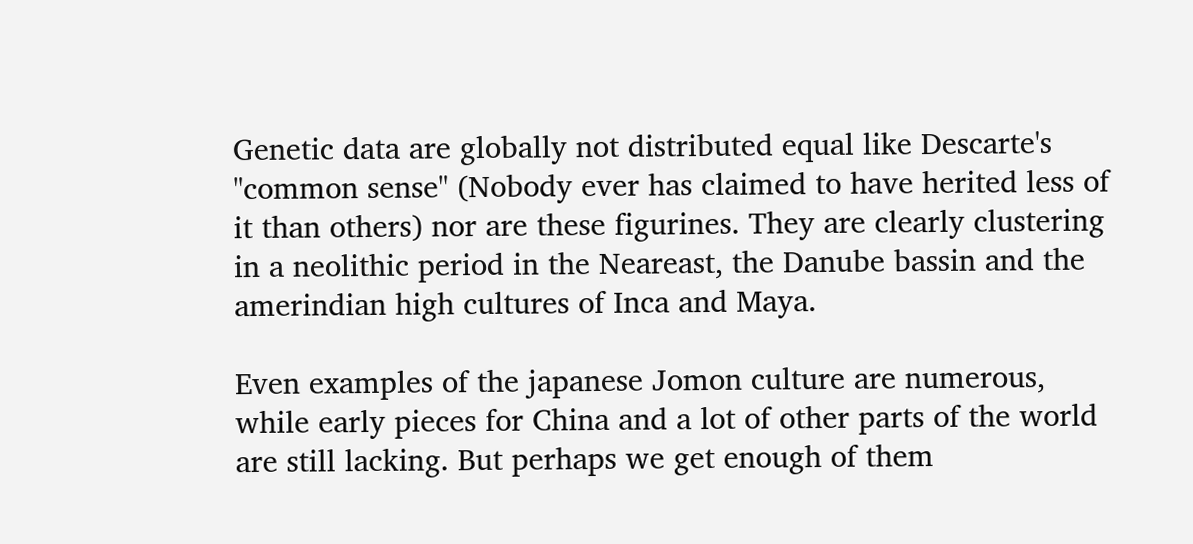Genetic data are globally not distributed equal like Descarte's "common sense" (Nobody ever has claimed to have herited less of it than others) nor are these figurines. They are clearly clustering in a neolithic period in the Neareast, the Danube bassin and the amerindian high cultures of Inca and Maya.

Even examples of the japanese Jomon culture are numerous, while early pieces for China and a lot of other parts of the world are still lacking. But perhaps we get enough of them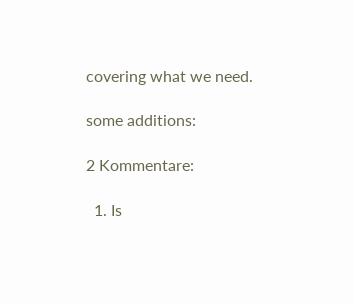covering what we need.

some additions:

2 Kommentare:

  1. Is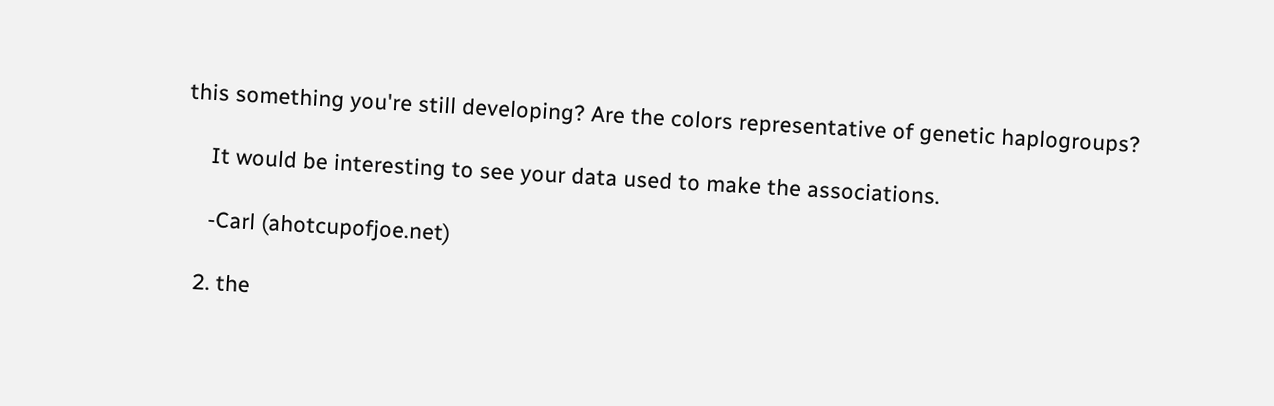this something you're still developing? Are the colors representative of genetic haplogroups?

    It would be interesting to see your data used to make the associations.

    -Carl (ahotcupofjoe.net)

  2. the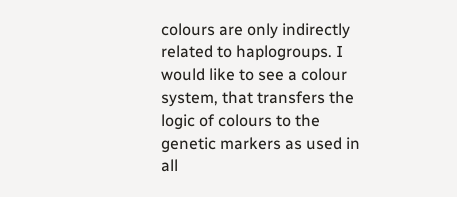colours are only indirectly related to haplogroups. I would like to see a colour system, that transfers the logic of colours to the genetic markers as used in all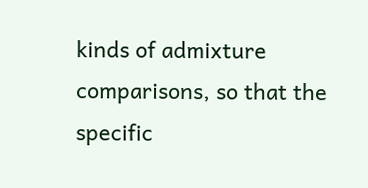kinds of admixture comparisons, so that the specific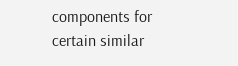components for certain similar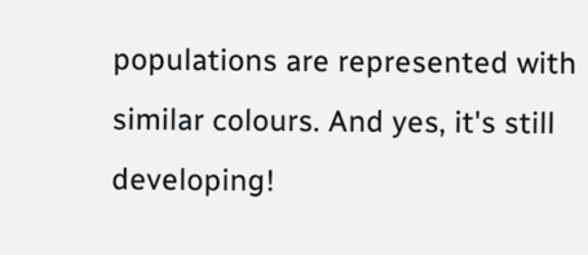populations are represented with similar colours. And yes, it's still developing!